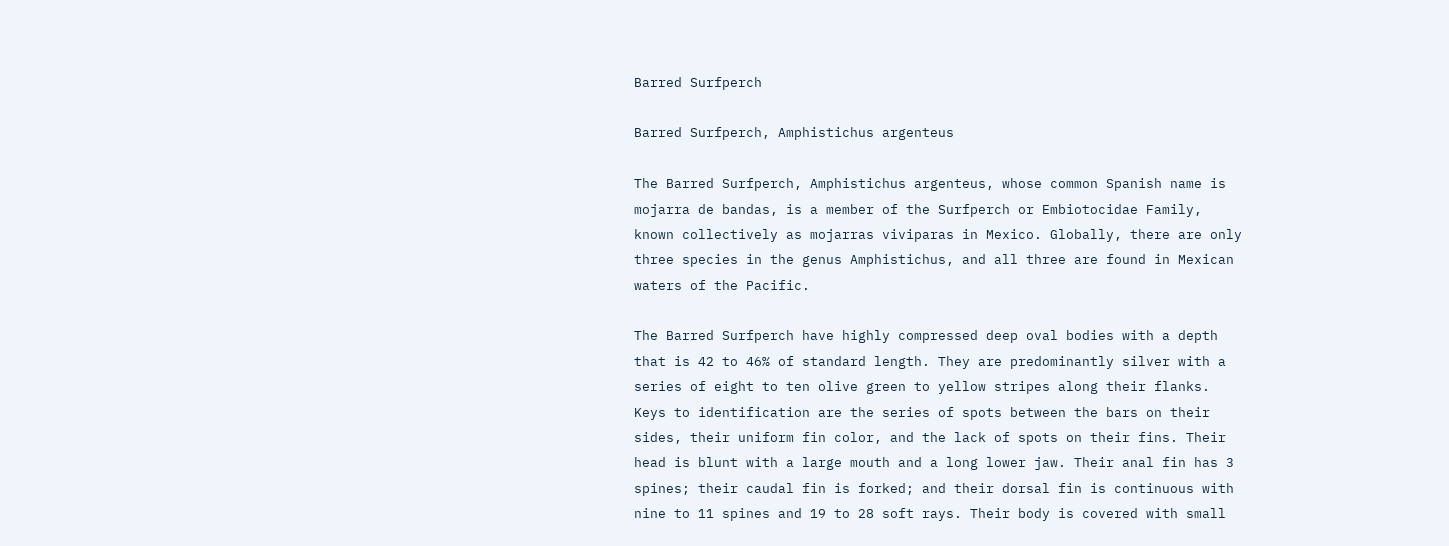Barred Surfperch

Barred Surfperch, Amphistichus argenteus

The Barred Surfperch, Amphistichus argenteus, whose common Spanish name is mojarra de bandas, is a member of the Surfperch or Embiotocidae Family, known collectively as mojarras viviparas in Mexico. Globally, there are only three species in the genus Amphistichus, and all three are found in Mexican waters of the Pacific.

The Barred Surfperch have highly compressed deep oval bodies with a depth that is 42 to 46% of standard length. They are predominantly silver with a series of eight to ten olive green to yellow stripes along their flanks. Keys to identification are the series of spots between the bars on their sides, their uniform fin color, and the lack of spots on their fins. Their head is blunt with a large mouth and a long lower jaw. Their anal fin has 3 spines; their caudal fin is forked; and their dorsal fin is continuous with nine to 11 spines and 19 to 28 soft rays. Their body is covered with small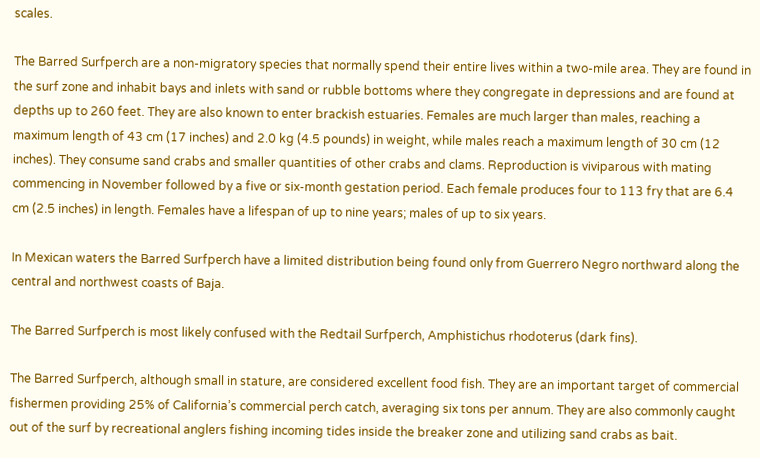scales.

The Barred Surfperch are a non-migratory species that normally spend their entire lives within a two-mile area. They are found in the surf zone and inhabit bays and inlets with sand or rubble bottoms where they congregate in depressions and are found at depths up to 260 feet. They are also known to enter brackish estuaries. Females are much larger than males, reaching a maximum length of 43 cm (17 inches) and 2.0 kg (4.5 pounds) in weight, while males reach a maximum length of 30 cm (12 inches). They consume sand crabs and smaller quantities of other crabs and clams. Reproduction is viviparous with mating commencing in November followed by a five or six-month gestation period. Each female produces four to 113 fry that are 6.4 cm (2.5 inches) in length. Females have a lifespan of up to nine years; males of up to six years.

In Mexican waters the Barred Surfperch have a limited distribution being found only from Guerrero Negro northward along the central and northwest coasts of Baja.

The Barred Surfperch is most likely confused with the Redtail Surfperch, Amphistichus rhodoterus (dark fins).

The Barred Surfperch, although small in stature, are considered excellent food fish. They are an important target of commercial fishermen providing 25% of California’s commercial perch catch, averaging six tons per annum. They are also commonly caught out of the surf by recreational anglers fishing incoming tides inside the breaker zone and utilizing sand crabs as bait.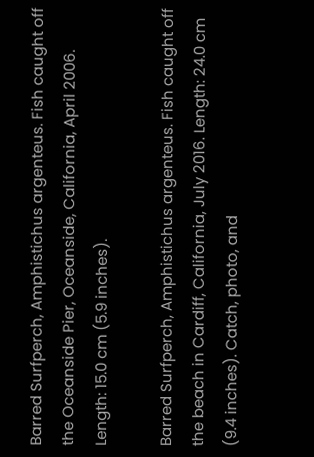Barred Surfperch, Amphistichus argenteus. Fish caught off the Oceanside Pier, Oceanside, California, April 2006. Length: 15.0 cm (5.9 inches).

Barred Surfperch, Amphistichus argenteus. Fish caught off the beach in Cardiff, California, July 2016. Length: 24.0 cm (9.4 inches). Catch, photo, and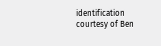identification courtesy of Ben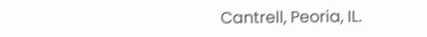Cantrell, Peoria, IL.